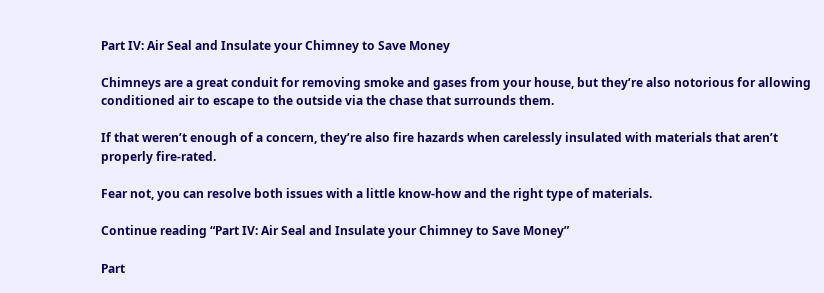Part IV: Air Seal and Insulate your Chimney to Save Money

Chimneys are a great conduit for removing smoke and gases from your house, but they’re also notorious for allowing conditioned air to escape to the outside via the chase that surrounds them.

If that weren’t enough of a concern, they’re also fire hazards when carelessly insulated with materials that aren’t properly fire-rated.

Fear not, you can resolve both issues with a little know-how and the right type of materials.

Continue reading “Part IV: Air Seal and Insulate your Chimney to Save Money”

Part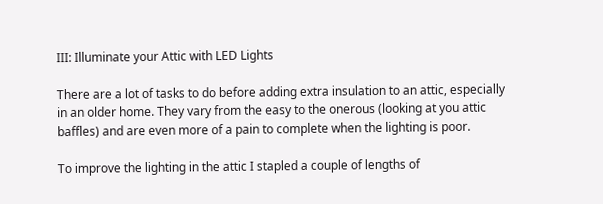III: Illuminate your Attic with LED Lights

There are a lot of tasks to do before adding extra insulation to an attic, especially in an older home. They vary from the easy to the onerous (looking at you attic baffles) and are even more of a pain to complete when the lighting is poor.

To improve the lighting in the attic I stapled a couple of lengths of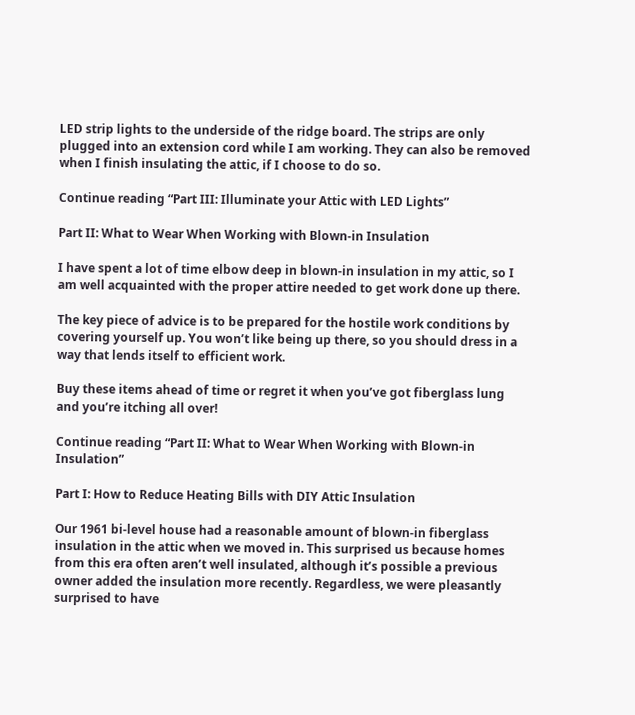LED strip lights to the underside of the ridge board. The strips are only plugged into an extension cord while I am working. They can also be removed when I finish insulating the attic, if I choose to do so.

Continue reading “Part III: Illuminate your Attic with LED Lights”

Part II: What to Wear When Working with Blown-in Insulation

I have spent a lot of time elbow deep in blown-in insulation in my attic, so I am well acquainted with the proper attire needed to get work done up there.

The key piece of advice is to be prepared for the hostile work conditions by covering yourself up. You won’t like being up there, so you should dress in a way that lends itself to efficient work.

Buy these items ahead of time or regret it when you’ve got fiberglass lung and you’re itching all over!

Continue reading “Part II: What to Wear When Working with Blown-in Insulation”

Part I: How to Reduce Heating Bills with DIY Attic Insulation

Our 1961 bi-level house had a reasonable amount of blown-in fiberglass insulation in the attic when we moved in. This surprised us because homes from this era often aren’t well insulated, although it’s possible a previous owner added the insulation more recently. Regardless, we were pleasantly surprised to have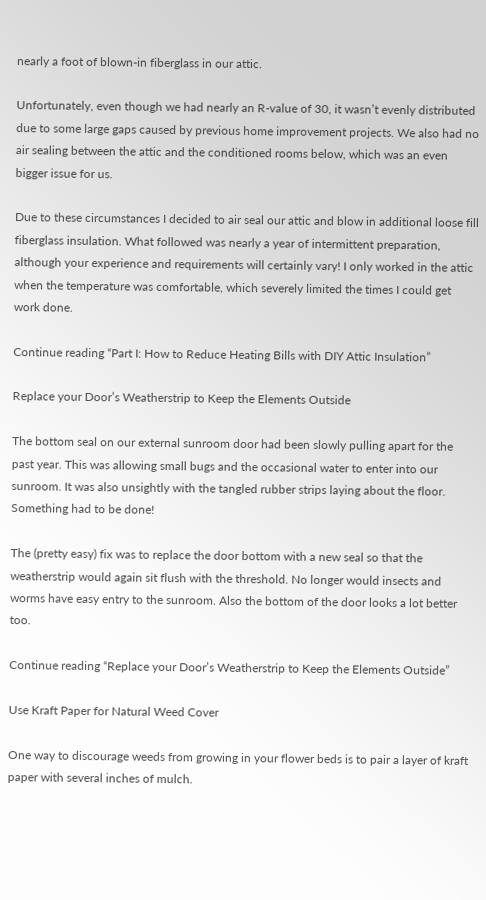nearly a foot of blown-in fiberglass in our attic.

Unfortunately, even though we had nearly an R-value of 30, it wasn’t evenly distributed due to some large gaps caused by previous home improvement projects. We also had no air sealing between the attic and the conditioned rooms below, which was an even bigger issue for us.

Due to these circumstances I decided to air seal our attic and blow in additional loose fill fiberglass insulation. What followed was nearly a year of intermittent preparation, although your experience and requirements will certainly vary! I only worked in the attic when the temperature was comfortable, which severely limited the times I could get work done.

Continue reading “Part I: How to Reduce Heating Bills with DIY Attic Insulation”

Replace your Door’s Weatherstrip to Keep the Elements Outside

The bottom seal on our external sunroom door had been slowly pulling apart for the past year. This was allowing small bugs and the occasional water to enter into our sunroom. It was also unsightly with the tangled rubber strips laying about the floor. Something had to be done!

The (pretty easy) fix was to replace the door bottom with a new seal so that the weatherstrip would again sit flush with the threshold. No longer would insects and worms have easy entry to the sunroom. Also the bottom of the door looks a lot better too.

Continue reading “Replace your Door’s Weatherstrip to Keep the Elements Outside”

Use Kraft Paper for Natural Weed Cover

One way to discourage weeds from growing in your flower beds is to pair a layer of kraft paper with several inches of mulch.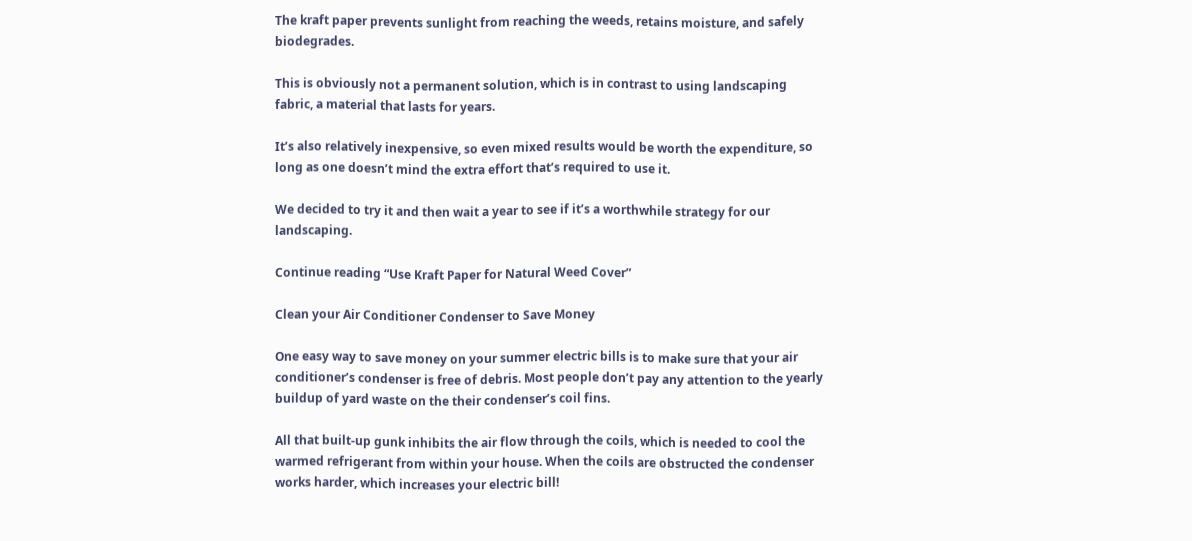The kraft paper prevents sunlight from reaching the weeds, retains moisture, and safely biodegrades.

This is obviously not a permanent solution, which is in contrast to using landscaping fabric, a material that lasts for years.

It’s also relatively inexpensive, so even mixed results would be worth the expenditure, so long as one doesn’t mind the extra effort that’s required to use it.

We decided to try it and then wait a year to see if it’s a worthwhile strategy for our landscaping.

Continue reading “Use Kraft Paper for Natural Weed Cover”

Clean your Air Conditioner Condenser to Save Money

One easy way to save money on your summer electric bills is to make sure that your air conditioner’s condenser is free of debris. Most people don’t pay any attention to the yearly buildup of yard waste on the their condenser’s coil fins.

All that built-up gunk inhibits the air flow through the coils, which is needed to cool the warmed refrigerant from within your house. When the coils are obstructed the condenser works harder, which increases your electric bill!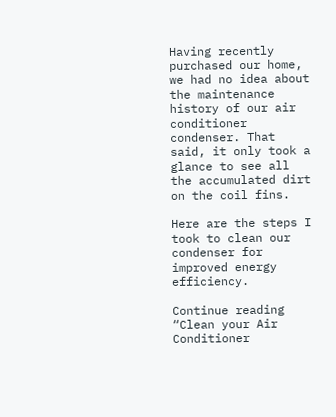Having recently purchased our home, we had no idea about the maintenance history of our air conditioner condenser. That said, it only took a glance to see all the accumulated dirt on the coil fins.

Here are the steps I took to clean our condenser for improved energy efficiency.

Continue reading “Clean your Air Conditioner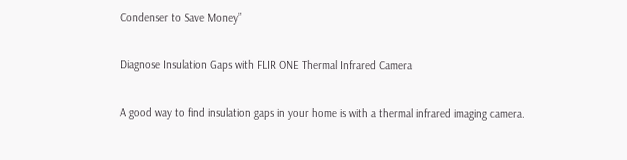Condenser to Save Money”

Diagnose Insulation Gaps with FLIR ONE Thermal Infrared Camera

A good way to find insulation gaps in your home is with a thermal infrared imaging camera.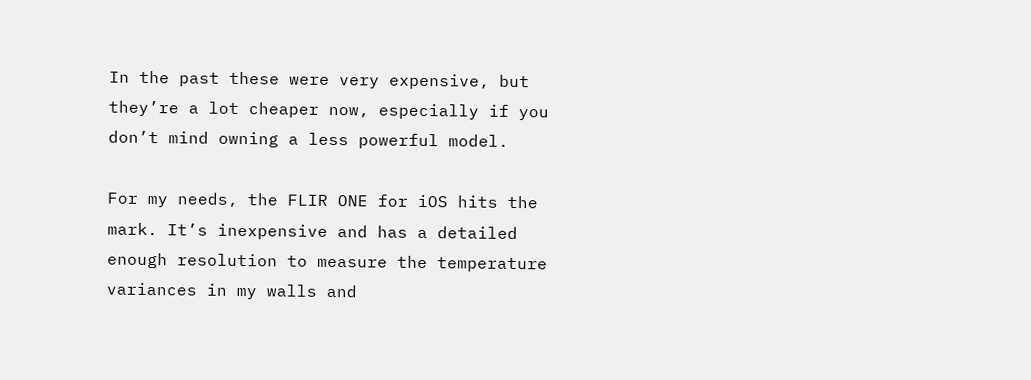In the past these were very expensive, but they’re a lot cheaper now, especially if you don’t mind owning a less powerful model.

For my needs, the FLIR ONE for iOS hits the mark. It’s inexpensive and has a detailed enough resolution to measure the temperature variances in my walls and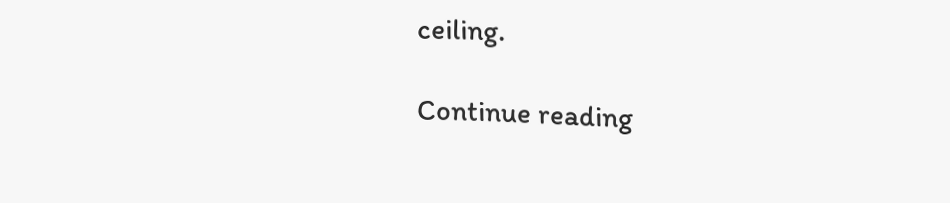ceiling.

Continue reading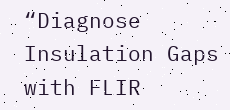“Diagnose Insulation Gaps with FLIR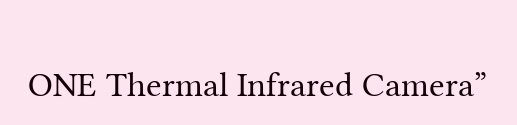ONE Thermal Infrared Camera”